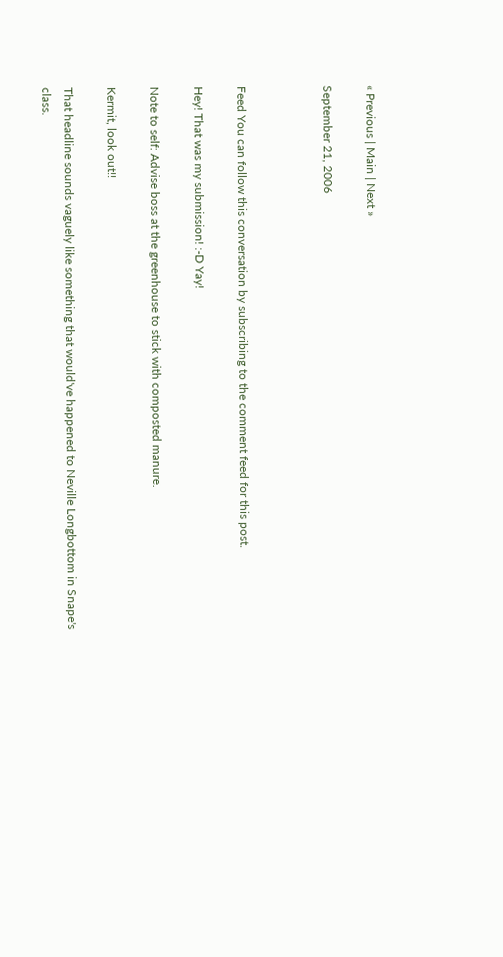« Previous | Main | Next »

September 21, 2006



Feed You can follow this conversation by subscribing to the comment feed for this post.

Hey! That was my submission! :-D Yay!

Note to self: Advise boss at the greenhouse to stick with composted manure.

Kermit, look out!!

That headline sounds vaguely like something that would've happened to Neville Longbottom in Snape's class.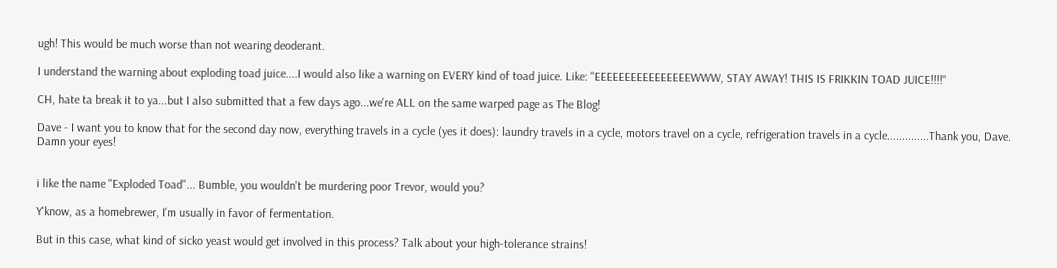ugh! This would be much worse than not wearing deoderant.

I understand the warning about exploding toad juice....I would also like a warning on EVERY kind of toad juice. Like: "EEEEEEEEEEEEEEEEWWW, STAY AWAY! THIS IS FRIKKIN TOAD JUICE!!!!"

CH, hate ta break it to ya...but I also submitted that a few days ago...we're ALL on the same warped page as The Blog!

Dave - I want you to know that for the second day now, everything travels in a cycle (yes it does): laundry travels in a cycle, motors travel on a cycle, refrigeration travels in a cycle..............Thank you, Dave. Damn your eyes!


i like the name "Exploded Toad"... Bumble, you wouldn't be murdering poor Trevor, would you?

Y'know, as a homebrewer, I'm usually in favor of fermentation.

But in this case, what kind of sicko yeast would get involved in this process? Talk about your high-tolerance strains!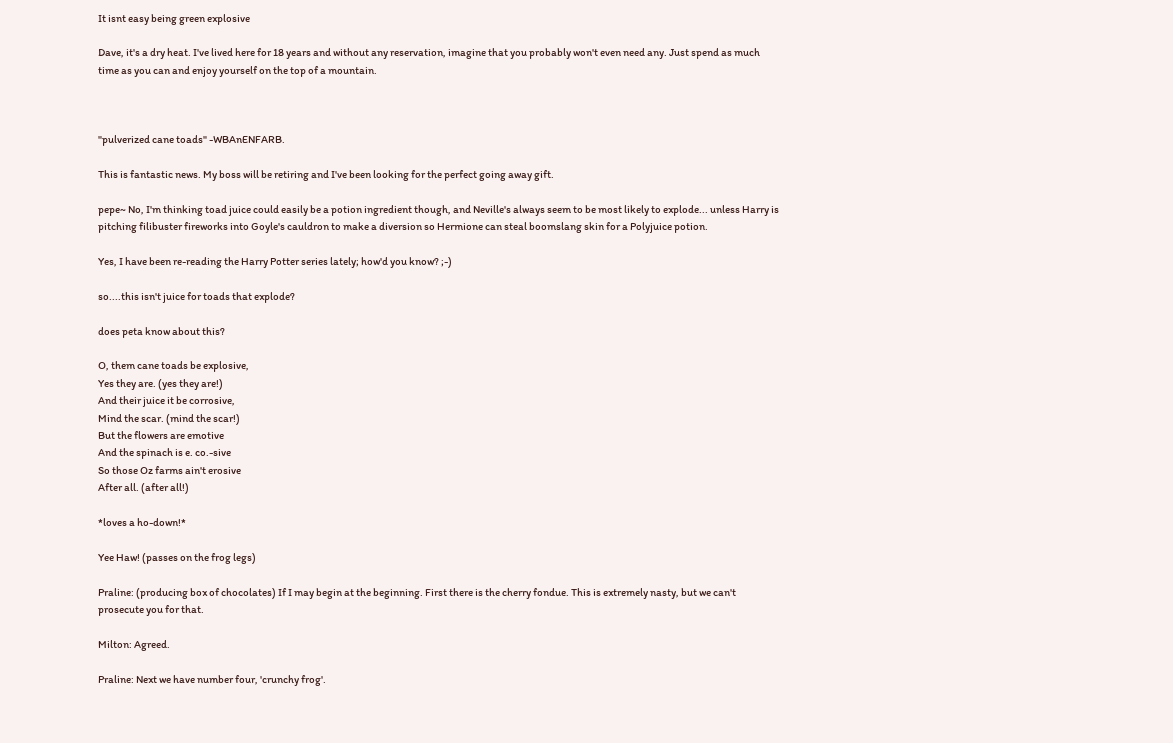It isnt easy being green explosive

Dave, it's a dry heat. I've lived here for 18 years and without any reservation, imagine that you probably won't even need any. Just spend as much time as you can and enjoy yourself on the top of a mountain.



"pulverized cane toads" -WBAnENFARB.

This is fantastic news. My boss will be retiring and I've been looking for the perfect going away gift.

pepe~ No, I'm thinking toad juice could easily be a potion ingredient though, and Neville's always seem to be most likely to explode... unless Harry is pitching filibuster fireworks into Goyle's cauldron to make a diversion so Hermione can steal boomslang skin for a Polyjuice potion.

Yes, I have been re-reading the Harry Potter series lately; how'd you know? ;-)

so....this isn't juice for toads that explode?

does peta know about this?

O, them cane toads be explosive,
Yes they are. (yes they are!)
And their juice it be corrosive,
Mind the scar. (mind the scar!)
But the flowers are emotive
And the spinach is e. co.-sive
So those Oz farms ain't erosive
After all. (after all!)

*loves a ho-down!*

Yee Haw! (passes on the frog legs)

Praline: (producing box of chocolates) If I may begin at the beginning. First there is the cherry fondue. This is extremely nasty, but we can't prosecute you for that.

Milton: Agreed.

Praline: Next we have number four, 'crunchy frog'.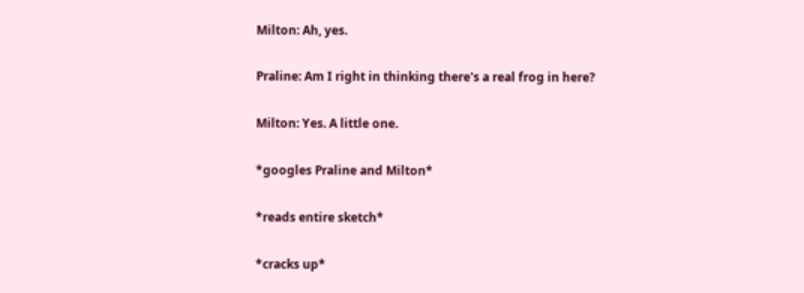Milton: Ah, yes.

Praline: Am I right in thinking there's a real frog in here?

Milton: Yes. A little one.

*googles Praline and Milton*

*reads entire sketch*

*cracks up*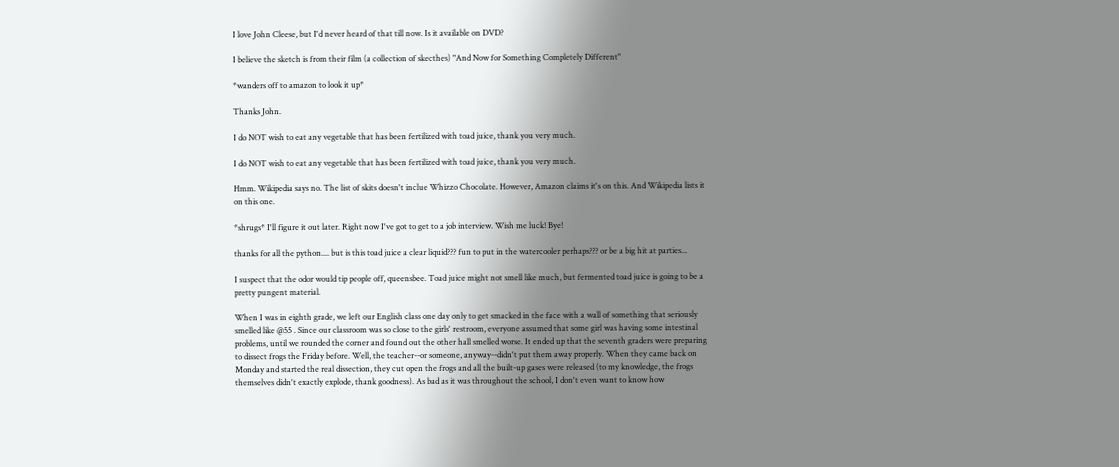I love John Cleese, but I'd never heard of that till now. Is it available on DVD?

I believe the sketch is from their film (a collection of skecthes) "And Now for Something Completely Different"

*wanders off to amazon to look it up*

Thanks John.

I do NOT wish to eat any vegetable that has been fertilized with toad juice, thank you very much.

I do NOT wish to eat any vegetable that has been fertilized with toad juice, thank you very much.

Hmm. Wikipedia says no. The list of skits doesn't inclue Whizzo Chocolate. However, Amazon claims it's on this. And Wikipedia lists it on this one.

*shrugs* I'll figure it out later. Right now I've got to get to a job interview. Wish me luck! Bye!

thanks for all the python.... but is this toad juice a clear liquid??? fun to put in the watercooler perhaps??? or be a big hit at parties...

I suspect that the odor would tip people off, queensbee. Toad juice might not smell like much, but fermented toad juice is going to be a pretty pungent material.

When I was in eighth grade, we left our English class one day only to get smacked in the face with a wall of something that seriously smelled like @55 . Since our classroom was so close to the girls' restroom, everyone assumed that some girl was having some intestinal problems, until we rounded the corner and found out the other hall smelled worse. It ended up that the seventh graders were preparing to dissect frogs the Friday before. Well, the teacher--or someone, anyway--didn't put them away properly. When they came back on Monday and started the real dissection, they cut open the frogs and all the built-up gases were released (to my knowledge, the frogs themselves didn't exactly explode, thank goodness). As bad as it was throughout the school, I don't even want to know how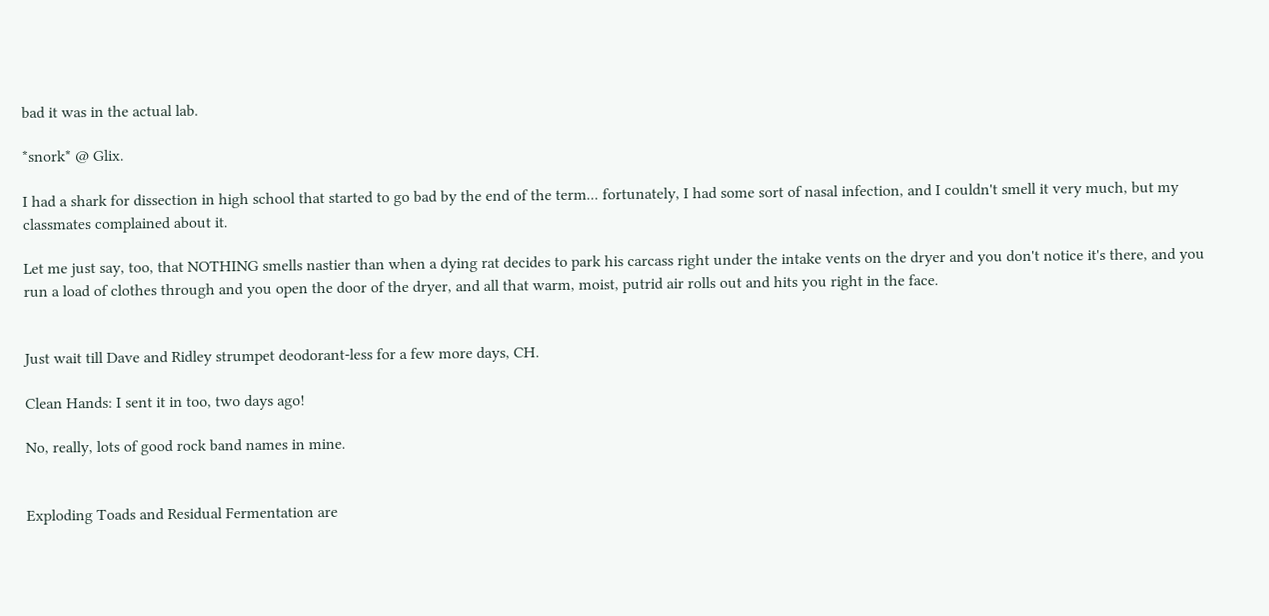bad it was in the actual lab.

*snork* @ Glix.

I had a shark for dissection in high school that started to go bad by the end of the term... fortunately, I had some sort of nasal infection, and I couldn't smell it very much, but my classmates complained about it.

Let me just say, too, that NOTHING smells nastier than when a dying rat decides to park his carcass right under the intake vents on the dryer and you don't notice it's there, and you run a load of clothes through and you open the door of the dryer, and all that warm, moist, putrid air rolls out and hits you right in the face.


Just wait till Dave and Ridley strumpet deodorant-less for a few more days, CH.

Clean Hands: I sent it in too, two days ago!

No, really, lots of good rock band names in mine.


Exploding Toads and Residual Fermentation are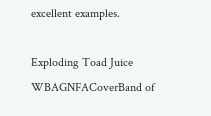excellent examples.

Exploding Toad Juice WBAGNFACoverBand of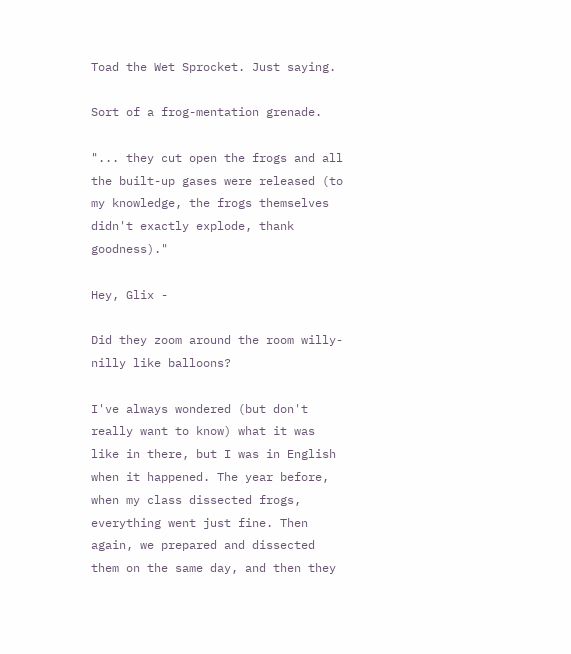Toad the Wet Sprocket. Just saying.

Sort of a frog-mentation grenade.

"... they cut open the frogs and all the built-up gases were released (to my knowledge, the frogs themselves didn't exactly explode, thank goodness)."

Hey, Glix -

Did they zoom around the room willy-nilly like balloons?

I've always wondered (but don't really want to know) what it was like in there, but I was in English when it happened. The year before, when my class dissected frogs, everything went just fine. Then again, we prepared and dissected them on the same day, and then they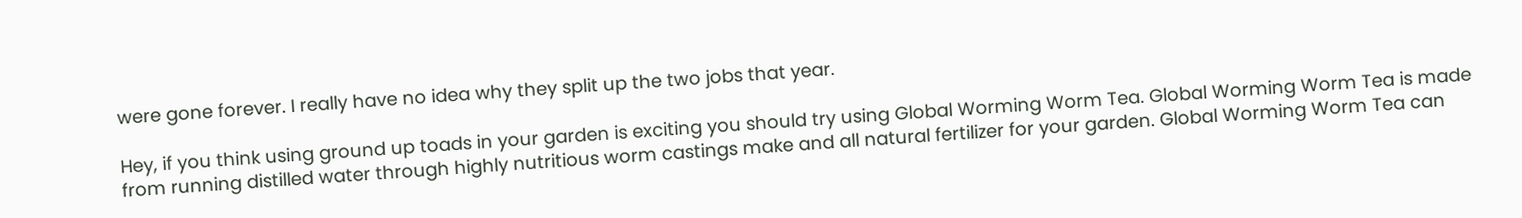were gone forever. I really have no idea why they split up the two jobs that year.

Hey, if you think using ground up toads in your garden is exciting you should try using Global Worming Worm Tea. Global Worming Worm Tea is made from running distilled water through highly nutritious worm castings make and all natural fertilizer for your garden. Global Worming Worm Tea can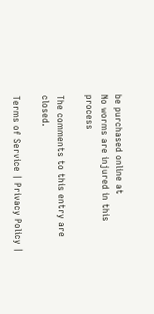be purchased online at
No worms are injured in this process

The comments to this entry are closed.

Terms of Service | Privacy Policy |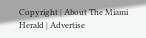Copyright | About The Miami Herald | Advertise